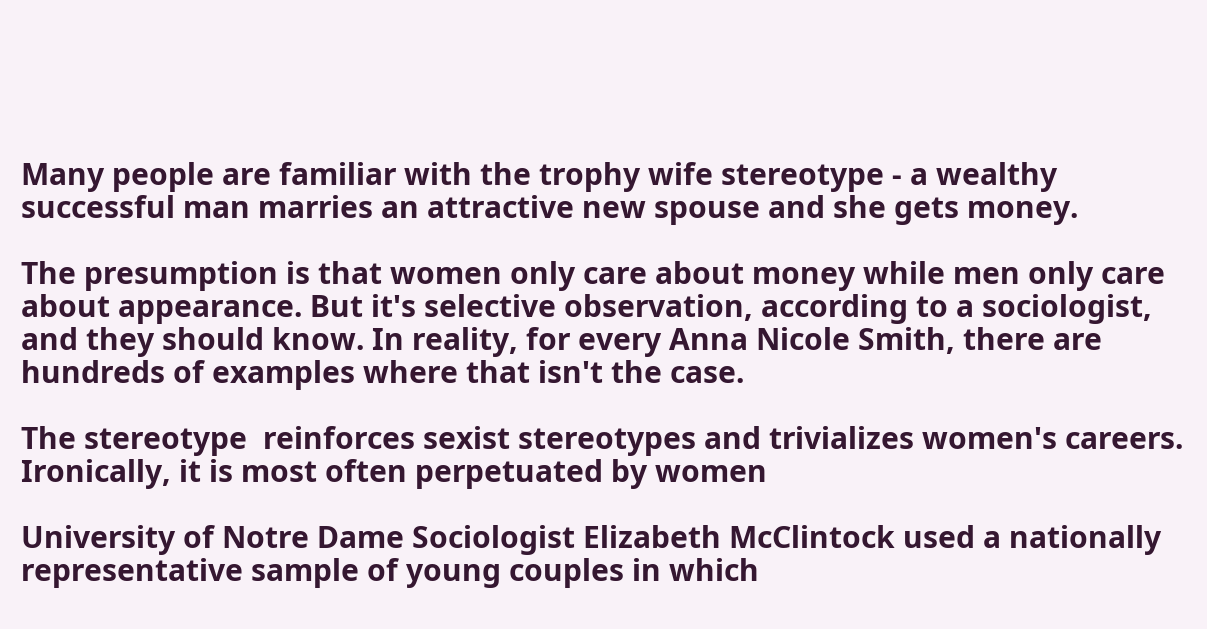Many people are familiar with the trophy wife stereotype - a wealthy successful man marries an attractive new spouse and she gets money.

The presumption is that women only care about money while men only care about appearance. But it's selective observation, according to a sociologist, and they should know. In reality, for every Anna Nicole Smith, there are hundreds of examples where that isn't the case.

The stereotype  reinforces sexist stereotypes and trivializes women's careers. Ironically, it is most often perpetuated by women

University of Notre Dame Sociologist Elizabeth McClintock used a nationally representative sample of young couples in which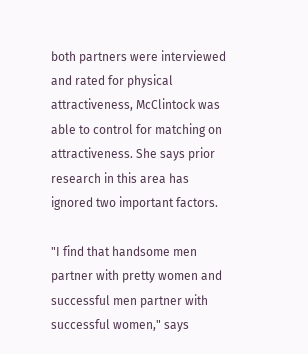both partners were interviewed and rated for physical attractiveness, McClintock was
able to control for matching on attractiveness. She says prior research in this area has
ignored two important factors.

"I find that handsome men partner with pretty women and successful men partner with
successful women," says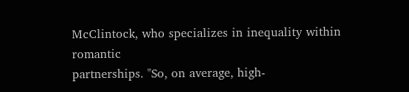McClintock, who specializes in inequality within romantic
partnerships. "So, on average, high-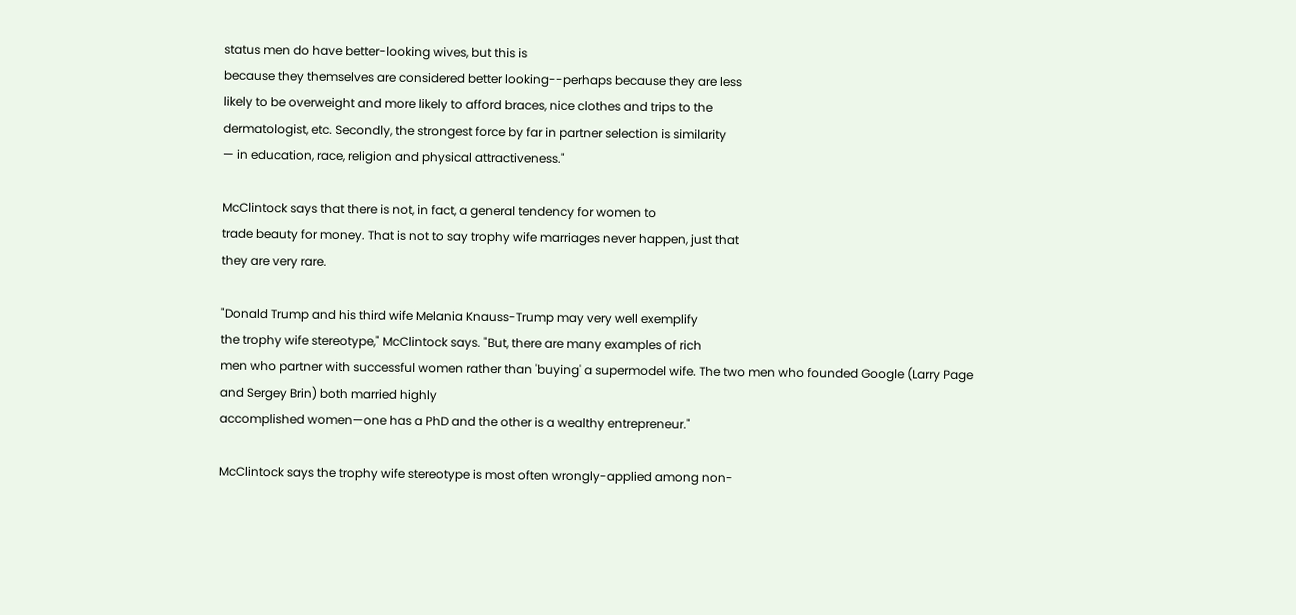status men do have better-looking wives, but this is
because they themselves are considered better looking--perhaps because they are less
likely to be overweight and more likely to afford braces, nice clothes and trips to the
dermatologist, etc. Secondly, the strongest force by far in partner selection is similarity
— in education, race, religion and physical attractiveness."

McClintock says that there is not, in fact, a general tendency for women to
trade beauty for money. That is not to say trophy wife marriages never happen, just that
they are very rare.

"Donald Trump and his third wife Melania Knauss-Trump may very well exemplify
the trophy wife stereotype," McClintock says. "But, there are many examples of rich
men who partner with successful women rather than 'buying' a supermodel wife. The two men who founded Google (Larry Page and Sergey Brin) both married highly
accomplished women—one has a PhD and the other is a wealthy entrepreneur."

McClintock says the trophy wife stereotype is most often wrongly-applied among non-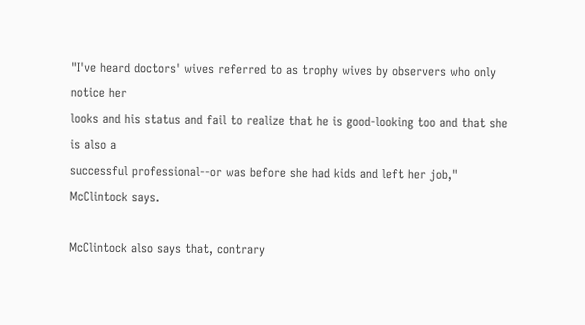"I've heard doctors' wives referred to as trophy wives by observers who only notice her
looks and his status and fail to realize that he is good-looking too and that she is also a
successful professional--or was before she had kids and left her job," McClintock says.

McClintock also says that, contrary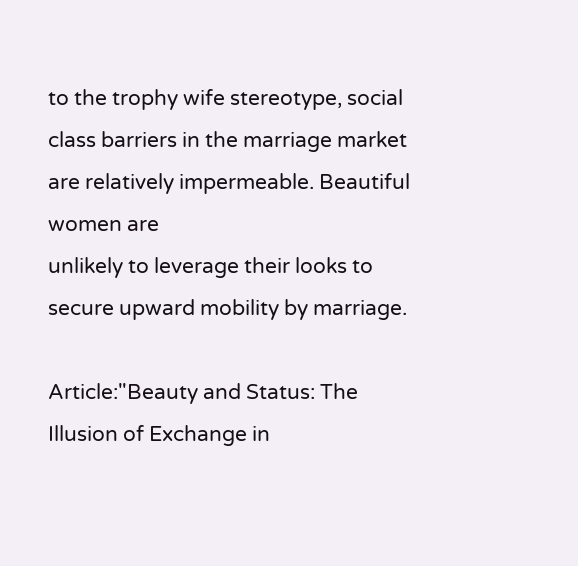to the trophy wife stereotype, social
class barriers in the marriage market are relatively impermeable. Beautiful women are
unlikely to leverage their looks to secure upward mobility by marriage.

Article:"Beauty and Status: The Illusion of Exchange in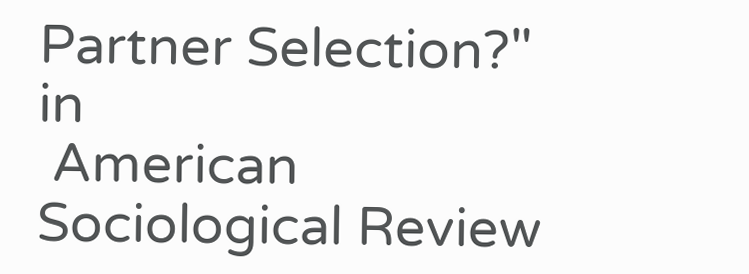Partner Selection?" in
 American Sociological Review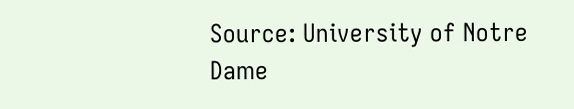Source: University of Notre Dame